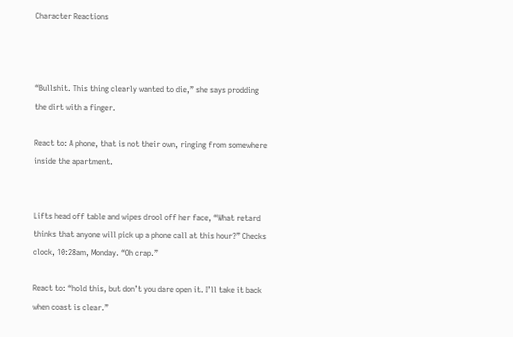Character Reactions



“Bullshit. This thing clearly wanted to die,” she says prodding the dirt with a finger.

React to: A phone, that is not their own, ringing from somewhere inside the apartment.


Lifts head off table and wipes drool off her face, “What retard thinks that anyone will pick up a phone call at this hour?” Checks clock, 10:28am, Monday. “Oh crap.”

React to: “hold this, but don’t you dare open it. I’ll take it back when coast is clear.”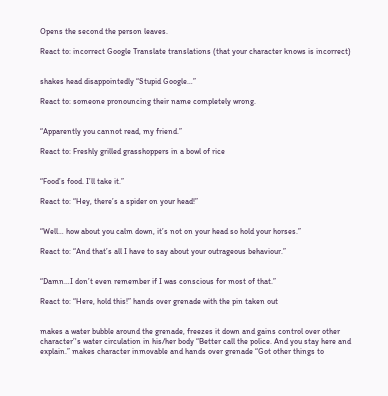Opens the second the person leaves.

React to: incorrect Google Translate translations (that your character knows is incorrect)


shakes head disappointedly “Stupid Google…”

React to: someone pronouncing their name completely wrong.


“Apparently you cannot read, my friend.”

React to: Freshly grilled grasshoppers in a bowl of rice


“Food’s food. I’ll take it.”

React to: “Hey, there’s a spider on your head!”


“Well… how about you calm down, it’s not on your head so hold your horses.”

React to: “And that’s all I have to say about your outrageous behaviour.”


“Damn…I don’t even remember if I was conscious for most of that.”

React to: “Here, hold this!” hands over grenade with the pin taken out


makes a water bubble around the grenade, freezes it down and gains control over other character’'s water circulation in his/her body “Better call the police. And you stay here and explain.” makes character inmovable and hands over grenade “Got other things to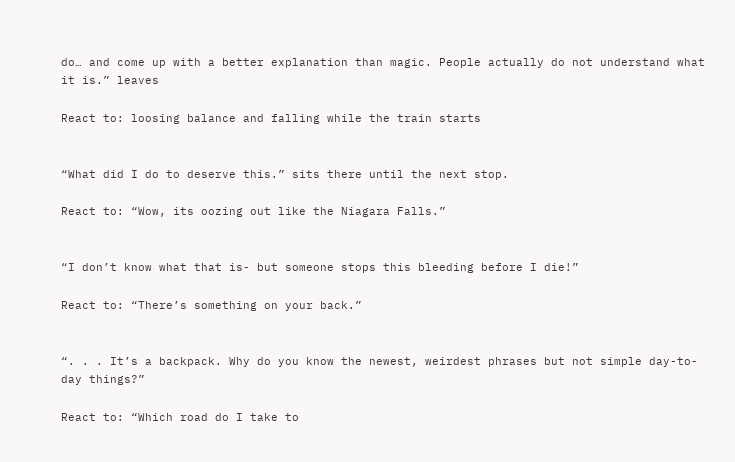do… and come up with a better explanation than magic. People actually do not understand what it is.” leaves

React to: loosing balance and falling while the train starts


“What did I do to deserve this.” sits there until the next stop.

React to: “Wow, its oozing out like the Niagara Falls.”


“I don’t know what that is- but someone stops this bleeding before I die!”

React to: “There’s something on your back.”


“. . . It’s a backpack. Why do you know the newest, weirdest phrases but not simple day-to-day things?”

React to: “Which road do I take to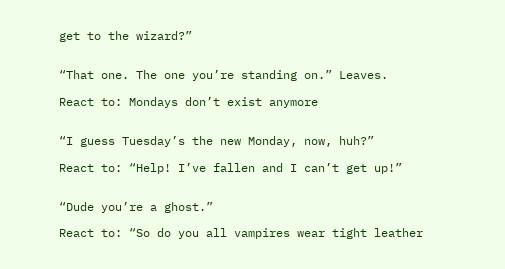get to the wizard?”


“That one. The one you’re standing on.” Leaves.

React to: Mondays don’t exist anymore


“I guess Tuesday’s the new Monday, now, huh?”

React to: “Help! I’ve fallen and I can’t get up!”


“Dude you’re a ghost.”

React to: “So do you all vampires wear tight leather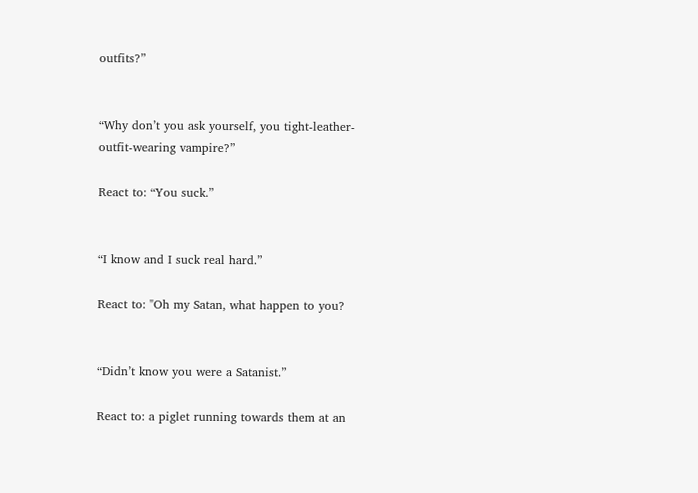outfits?”


“Why don’t you ask yourself, you tight-leather-outfit-wearing vampire?”

React to: “You suck.”


“I know and I suck real hard.”

React to: "Oh my Satan, what happen to you?


“Didn’t know you were a Satanist.”

React to: a piglet running towards them at an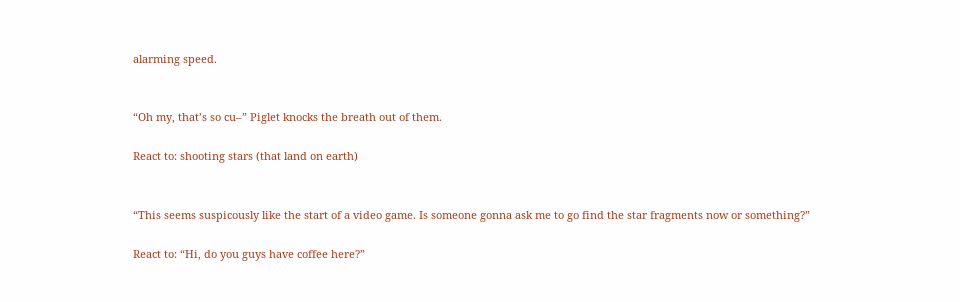alarming speed.


“Oh my, that’s so cu–” Piglet knocks the breath out of them.

React to: shooting stars (that land on earth)


“This seems suspicously like the start of a video game. Is someone gonna ask me to go find the star fragments now or something?”

React to: “Hi, do you guys have coffee here?”